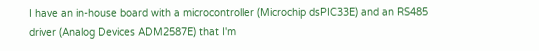I have an in-house board with a microcontroller (Microchip dsPIC33E) and an RS485 driver (Analog Devices ADM2587E) that I'm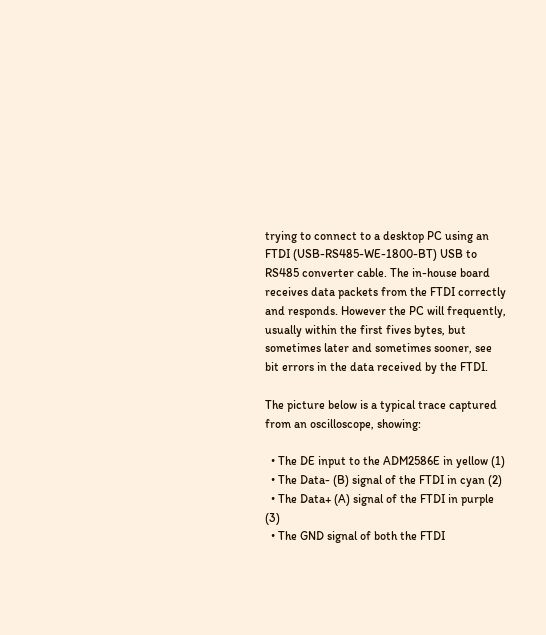trying to connect to a desktop PC using an FTDI (USB-RS485-WE-1800-BT) USB to RS485 converter cable. The in-house board receives data packets from the FTDI correctly and responds. However the PC will frequently, usually within the first fives bytes, but sometimes later and sometimes sooner, see bit errors in the data received by the FTDI.

The picture below is a typical trace captured from an oscilloscope, showing:

  • The DE input to the ADM2586E in yellow (1)
  • The Data- (B) signal of the FTDI in cyan (2)
  • The Data+ (A) signal of the FTDI in purple (3)
  • The GND signal of both the FTDI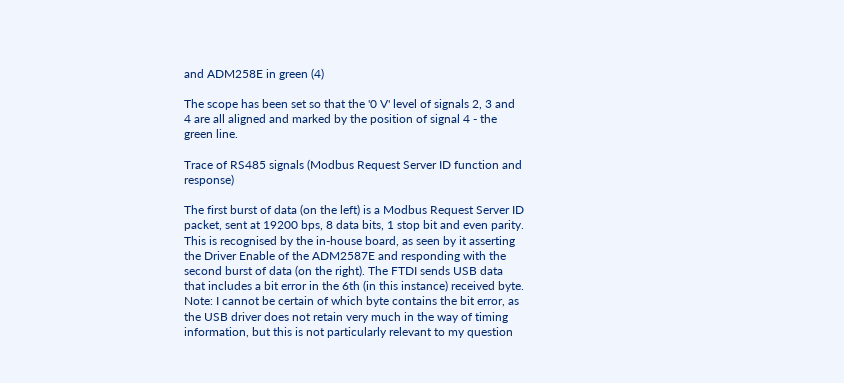and ADM258E in green (4)

The scope has been set so that the '0 V' level of signals 2, 3 and 4 are all aligned and marked by the position of signal 4 - the green line.

Trace of RS485 signals (Modbus Request Server ID function and response)

The first burst of data (on the left) is a Modbus Request Server ID packet, sent at 19200 bps, 8 data bits, 1 stop bit and even parity. This is recognised by the in-house board, as seen by it asserting the Driver Enable of the ADM2587E and responding with the second burst of data (on the right). The FTDI sends USB data that includes a bit error in the 6th (in this instance) received byte. Note: I cannot be certain of which byte contains the bit error, as the USB driver does not retain very much in the way of timing information, but this is not particularly relevant to my question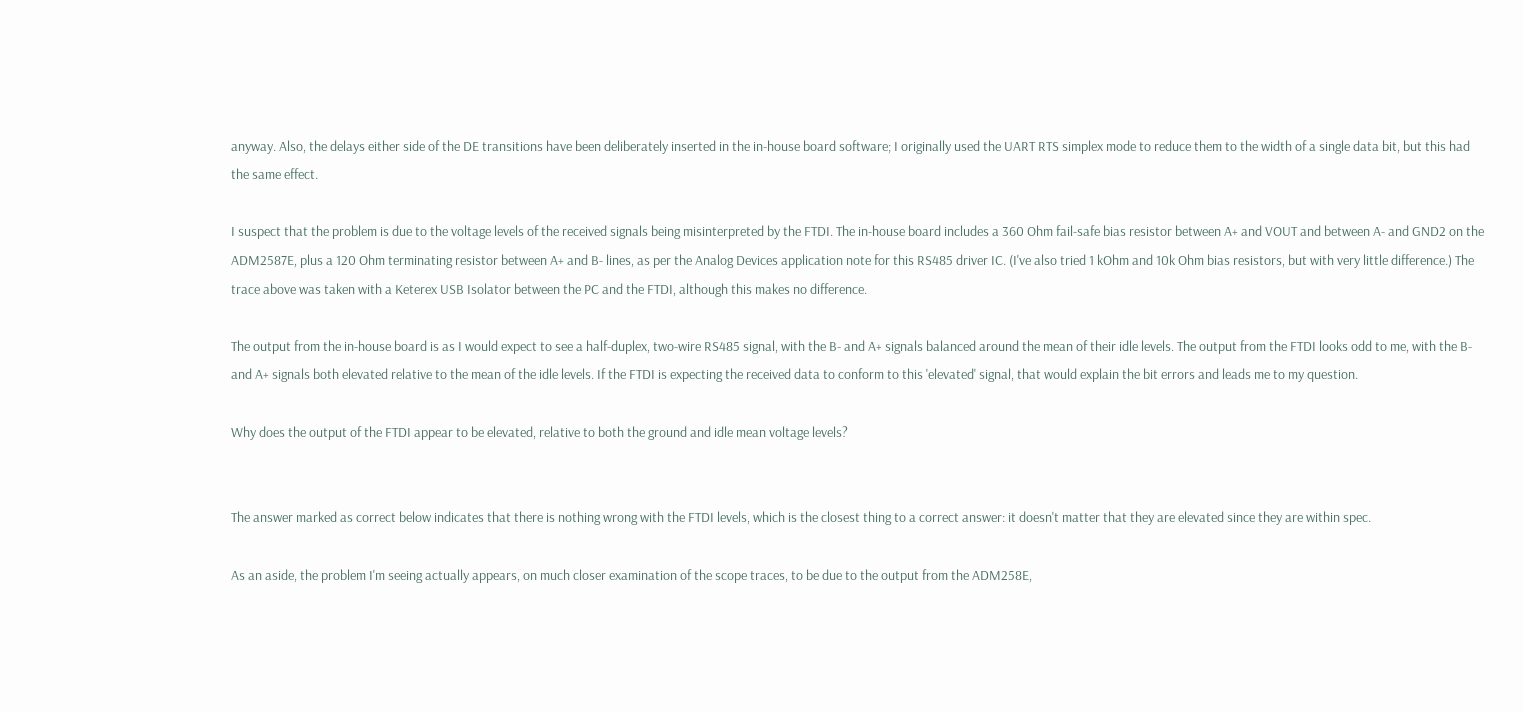anyway. Also, the delays either side of the DE transitions have been deliberately inserted in the in-house board software; I originally used the UART RTS simplex mode to reduce them to the width of a single data bit, but this had the same effect.

I suspect that the problem is due to the voltage levels of the received signals being misinterpreted by the FTDI. The in-house board includes a 360 Ohm fail-safe bias resistor between A+ and VOUT and between A- and GND2 on the ADM2587E, plus a 120 Ohm terminating resistor between A+ and B- lines, as per the Analog Devices application note for this RS485 driver IC. (I've also tried 1 kOhm and 10k Ohm bias resistors, but with very little difference.) The trace above was taken with a Keterex USB Isolator between the PC and the FTDI, although this makes no difference.

The output from the in-house board is as I would expect to see a half-duplex, two-wire RS485 signal, with the B- and A+ signals balanced around the mean of their idle levels. The output from the FTDI looks odd to me, with the B- and A+ signals both elevated relative to the mean of the idle levels. If the FTDI is expecting the received data to conform to this 'elevated' signal, that would explain the bit errors and leads me to my question.

Why does the output of the FTDI appear to be elevated, relative to both the ground and idle mean voltage levels?


The answer marked as correct below indicates that there is nothing wrong with the FTDI levels, which is the closest thing to a correct answer: it doesn't matter that they are elevated since they are within spec.

As an aside, the problem I'm seeing actually appears, on much closer examination of the scope traces, to be due to the output from the ADM258E,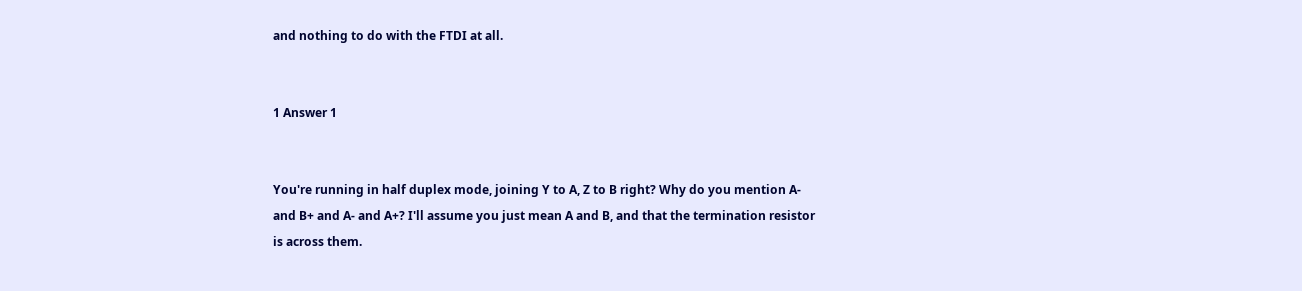and nothing to do with the FTDI at all.


1 Answer 1


You're running in half duplex mode, joining Y to A, Z to B right? Why do you mention A- and B+ and A- and A+? I'll assume you just mean A and B, and that the termination resistor is across them.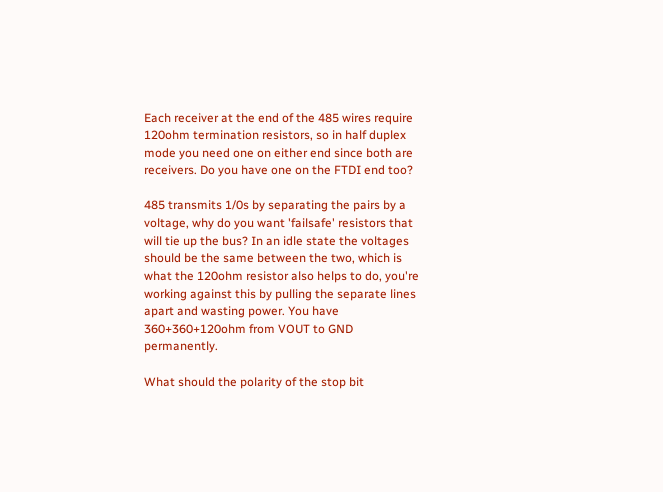Each receiver at the end of the 485 wires require 120ohm termination resistors, so in half duplex mode you need one on either end since both are receivers. Do you have one on the FTDI end too?

485 transmits 1/0s by separating the pairs by a voltage, why do you want 'failsafe' resistors that will tie up the bus? In an idle state the voltages should be the same between the two, which is what the 120ohm resistor also helps to do, you're working against this by pulling the separate lines apart and wasting power. You have 360+360+120ohm from VOUT to GND permanently.

What should the polarity of the stop bit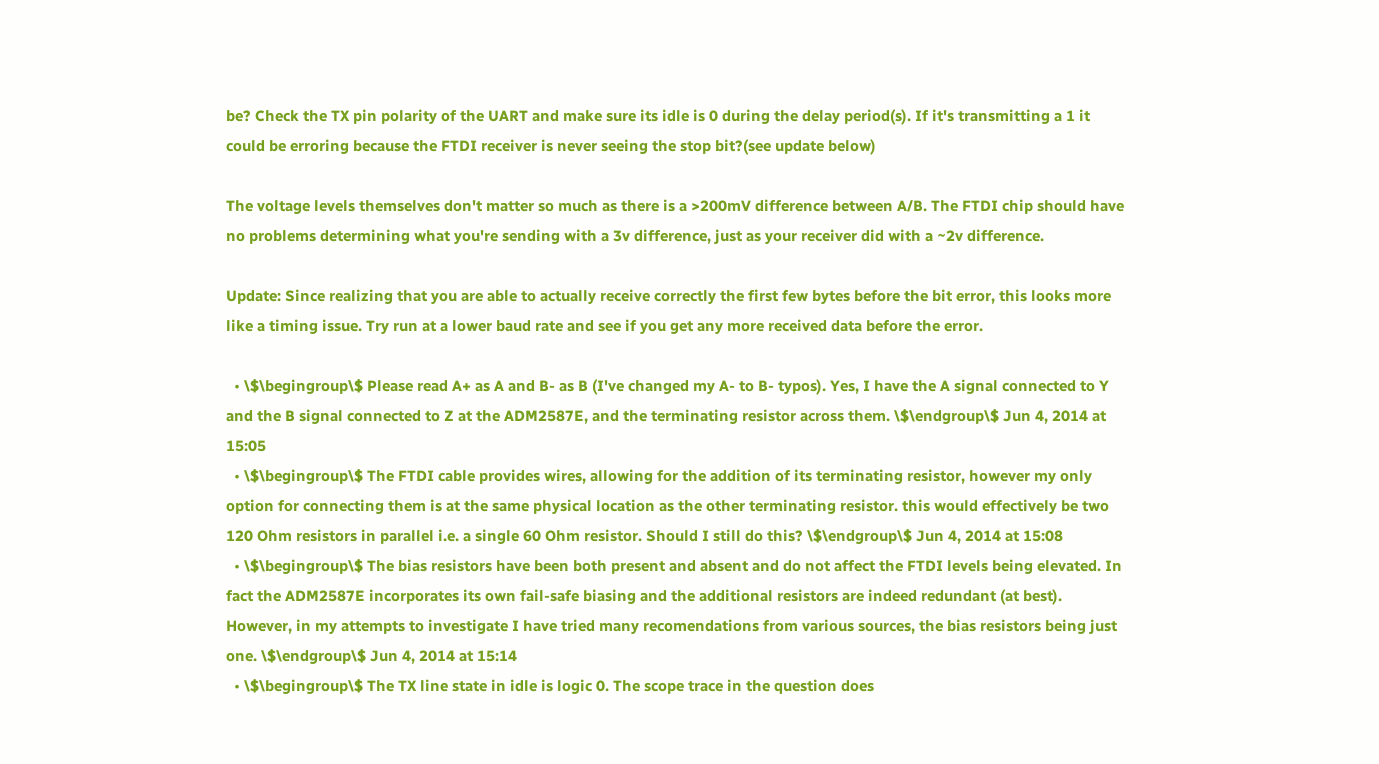be? Check the TX pin polarity of the UART and make sure its idle is 0 during the delay period(s). If it's transmitting a 1 it could be erroring because the FTDI receiver is never seeing the stop bit?(see update below)

The voltage levels themselves don't matter so much as there is a >200mV difference between A/B. The FTDI chip should have no problems determining what you're sending with a 3v difference, just as your receiver did with a ~2v difference.

Update: Since realizing that you are able to actually receive correctly the first few bytes before the bit error, this looks more like a timing issue. Try run at a lower baud rate and see if you get any more received data before the error.

  • \$\begingroup\$ Please read A+ as A and B- as B (I've changed my A- to B- typos). Yes, I have the A signal connected to Y and the B signal connected to Z at the ADM2587E, and the terminating resistor across them. \$\endgroup\$ Jun 4, 2014 at 15:05
  • \$\begingroup\$ The FTDI cable provides wires, allowing for the addition of its terminating resistor, however my only option for connecting them is at the same physical location as the other terminating resistor. this would effectively be two 120 Ohm resistors in parallel i.e. a single 60 Ohm resistor. Should I still do this? \$\endgroup\$ Jun 4, 2014 at 15:08
  • \$\begingroup\$ The bias resistors have been both present and absent and do not affect the FTDI levels being elevated. In fact the ADM2587E incorporates its own fail-safe biasing and the additional resistors are indeed redundant (at best). However, in my attempts to investigate I have tried many recomendations from various sources, the bias resistors being just one. \$\endgroup\$ Jun 4, 2014 at 15:14
  • \$\begingroup\$ The TX line state in idle is logic 0. The scope trace in the question does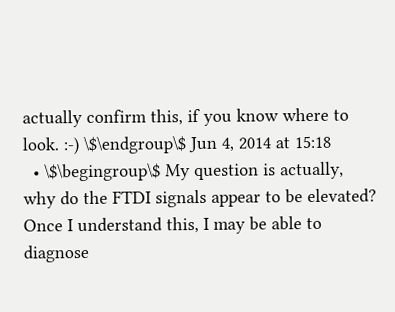actually confirm this, if you know where to look. :-) \$\endgroup\$ Jun 4, 2014 at 15:18
  • \$\begingroup\$ My question is actually, why do the FTDI signals appear to be elevated? Once I understand this, I may be able to diagnose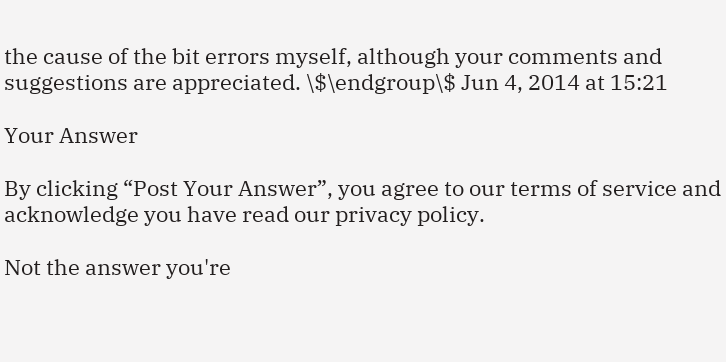the cause of the bit errors myself, although your comments and suggestions are appreciated. \$\endgroup\$ Jun 4, 2014 at 15:21

Your Answer

By clicking “Post Your Answer”, you agree to our terms of service and acknowledge you have read our privacy policy.

Not the answer you're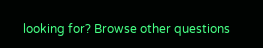looking for? Browse other questions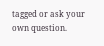tagged or ask your own question.